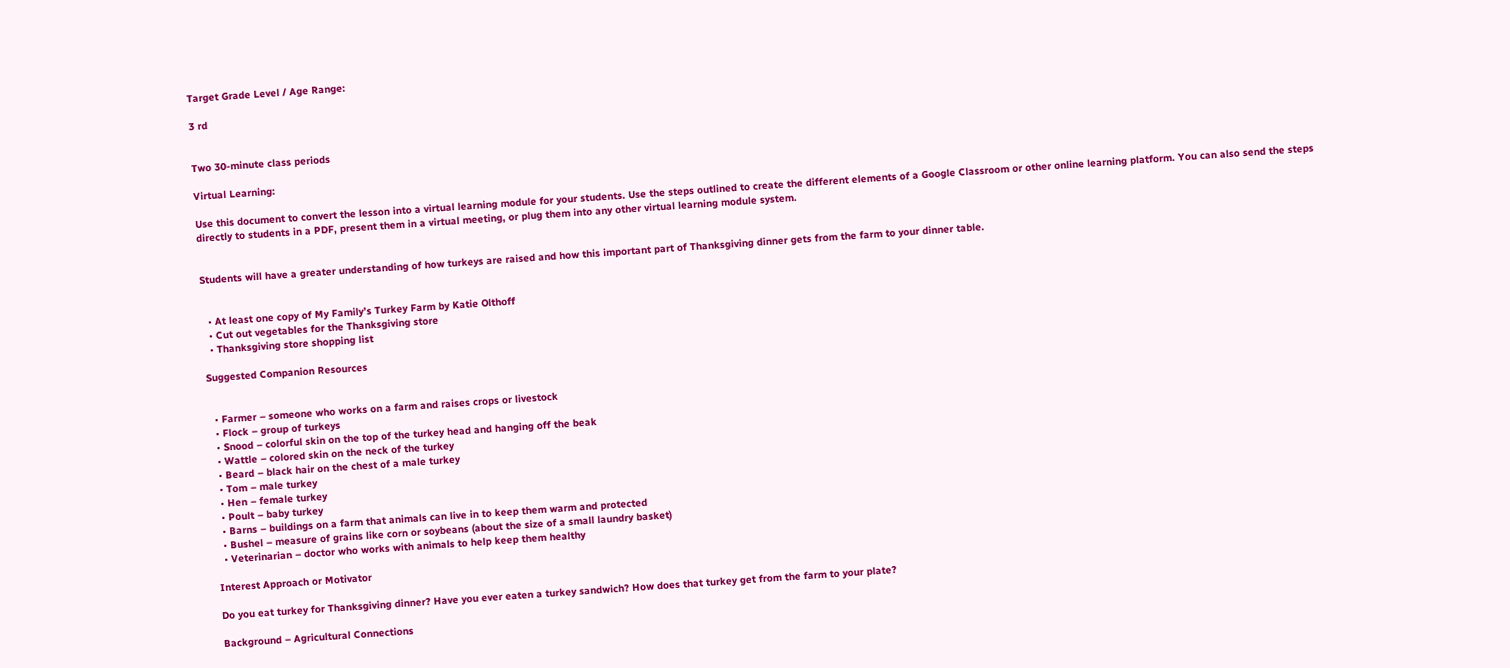Target Grade Level / Age Range:

3 rd


Two 30-minute class periods

Virtual Learning:

Use this document to convert the lesson into a virtual learning module for your students. Use the steps outlined to create the different elements of a Google Classroom or other online learning platform. You can also send the steps directly to students in a PDF, present them in a virtual meeting, or plug them into any other virtual learning module system.


Students will have a greater understanding of how turkeys are raised and how this important part of Thanksgiving dinner gets from the farm to your dinner table.


  • At least one copy of My Family’s Turkey Farm by Katie Olthoff
  • Cut out vegetables for the Thanksgiving store
  • Thanksgiving store shopping list

Suggested Companion Resources


  • Farmer – someone who works on a farm and raises crops or livestock
  • Flock – group of turkeys
  • Snood – colorful skin on the top of the turkey head and hanging off the beak
  • Wattle – colored skin on the neck of the turkey
  • Beard – black hair on the chest of a male turkey
  • Tom – male turkey
  • Hen – female turkey
  • Poult – baby turkey
  • Barns – buildings on a farm that animals can live in to keep them warm and protected
  • Bushel – measure of grains like corn or soybeans (about the size of a small laundry basket)
  • Veterinarian – doctor who works with animals to help keep them healthy

Interest Approach or Motivator

Do you eat turkey for Thanksgiving dinner? Have you ever eaten a turkey sandwich? How does that turkey get from the farm to your plate?

Background – Agricultural Connections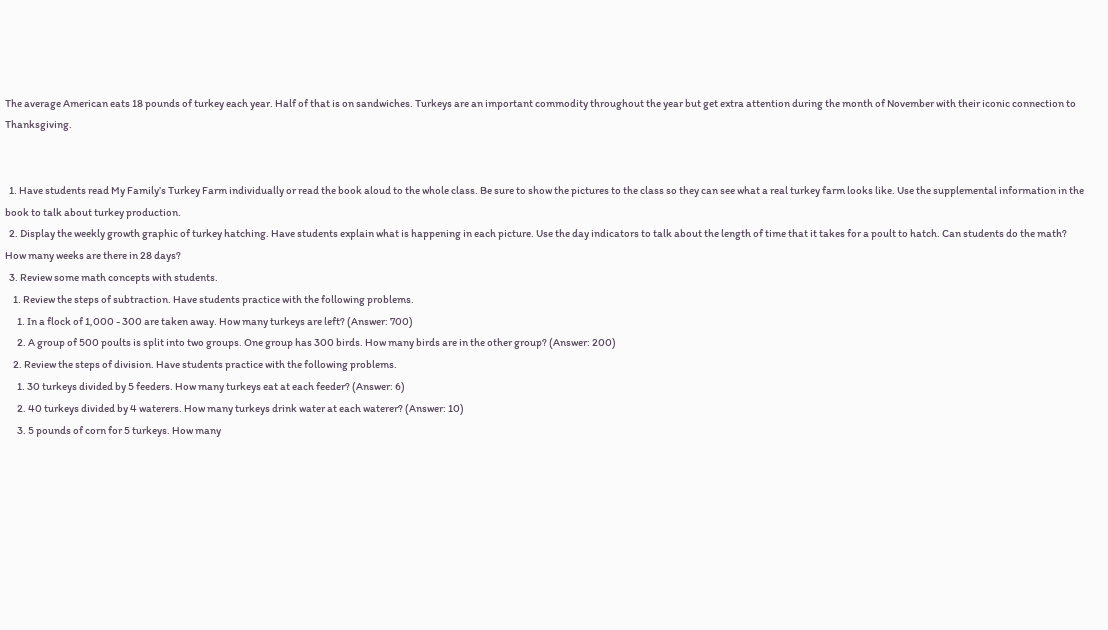The average American eats 18 pounds of turkey each year. Half of that is on sandwiches. Turkeys are an important commodity throughout the year but get extra attention during the month of November with their iconic connection to Thanksgiving.


  1. Have students read My Family’s Turkey Farm individually or read the book aloud to the whole class. Be sure to show the pictures to the class so they can see what a real turkey farm looks like. Use the supplemental information in the book to talk about turkey production.
  2. Display the weekly growth graphic of turkey hatching. Have students explain what is happening in each picture. Use the day indicators to talk about the length of time that it takes for a poult to hatch. Can students do the math? How many weeks are there in 28 days?
  3. Review some math concepts with students.
    1. Review the steps of subtraction. Have students practice with the following problems.
      1. In a flock of 1,000 - 300 are taken away. How many turkeys are left? (Answer: 700)
      2. A group of 500 poults is split into two groups. One group has 300 birds. How many birds are in the other group? (Answer: 200)
    2. Review the steps of division. Have students practice with the following problems.
      1. 30 turkeys divided by 5 feeders. How many turkeys eat at each feeder? (Answer: 6)
      2. 40 turkeys divided by 4 waterers. How many turkeys drink water at each waterer? (Answer: 10)
      3. 5 pounds of corn for 5 turkeys. How many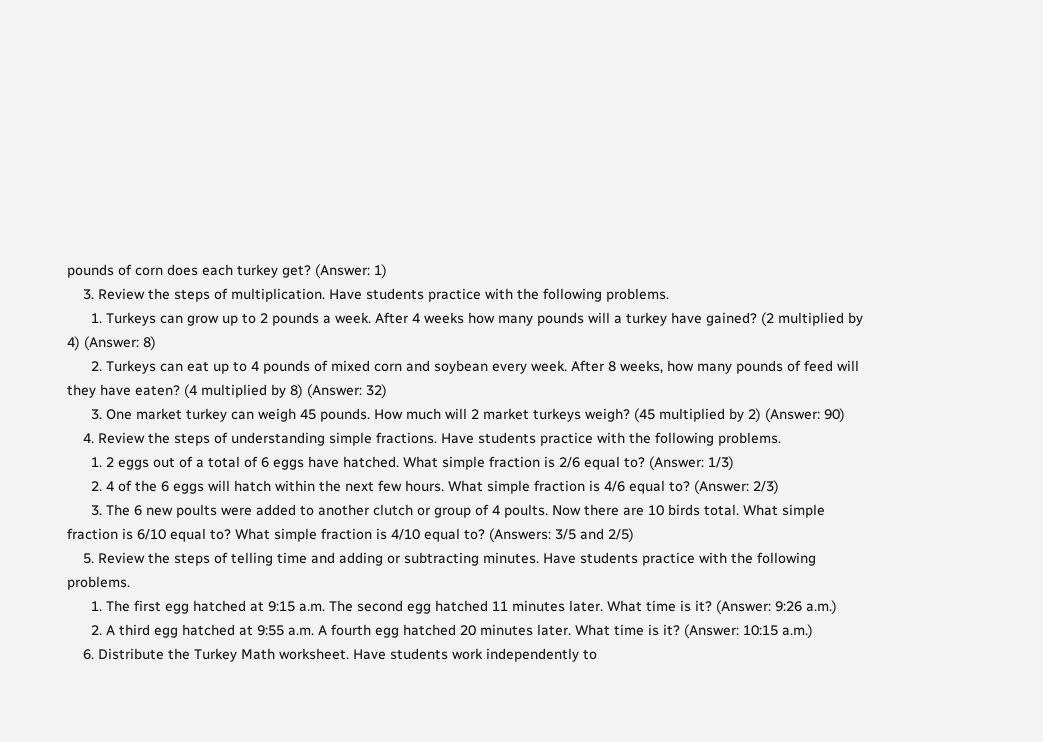pounds of corn does each turkey get? (Answer: 1)
    3. Review the steps of multiplication. Have students practice with the following problems.
      1. Turkeys can grow up to 2 pounds a week. After 4 weeks how many pounds will a turkey have gained? (2 multiplied by 4) (Answer: 8)
      2. Turkeys can eat up to 4 pounds of mixed corn and soybean every week. After 8 weeks, how many pounds of feed will they have eaten? (4 multiplied by 8) (Answer: 32)
      3. One market turkey can weigh 45 pounds. How much will 2 market turkeys weigh? (45 multiplied by 2) (Answer: 90)
    4. Review the steps of understanding simple fractions. Have students practice with the following problems.
      1. 2 eggs out of a total of 6 eggs have hatched. What simple fraction is 2/6 equal to? (Answer: 1/3)
      2. 4 of the 6 eggs will hatch within the next few hours. What simple fraction is 4/6 equal to? (Answer: 2/3)
      3. The 6 new poults were added to another clutch or group of 4 poults. Now there are 10 birds total. What simple fraction is 6/10 equal to? What simple fraction is 4/10 equal to? (Answers: 3/5 and 2/5)
    5. Review the steps of telling time and adding or subtracting minutes. Have students practice with the following problems.
      1. The first egg hatched at 9:15 a.m. The second egg hatched 11 minutes later. What time is it? (Answer: 9:26 a.m.)
      2. A third egg hatched at 9:55 a.m. A fourth egg hatched 20 minutes later. What time is it? (Answer: 10:15 a.m.)
    6. Distribute the Turkey Math worksheet. Have students work independently to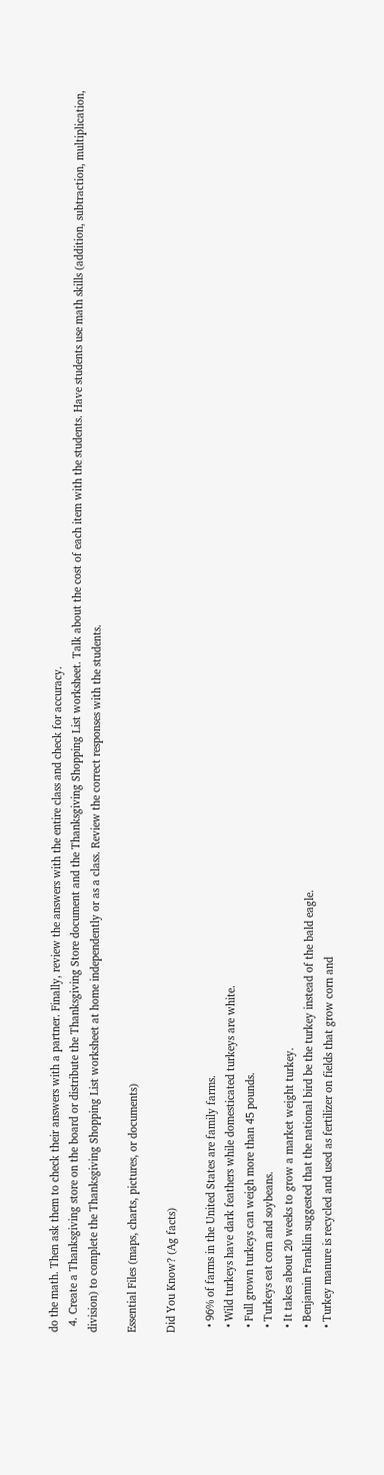do the math. Then ask them to check their answers with a partner. Finally, review the answers with the entire class and check for accuracy.
  4. Create a Thanksgiving store on the board or distribute the Thanksgiving Store document and the Thanksgiving Shopping List worksheet. Talk about the cost of each item with the students. Have students use math skills (addition, subtraction, multiplication, division) to complete the Thanksgiving Shopping List worksheet at home independently or as a class. Review the correct responses with the students.

Essential Files (maps, charts, pictures, or documents)

Did You Know? (Ag facts)

  • 96% of farms in the United States are family farms.
  • Wild turkeys have dark feathers while domesticated turkeys are white.
  • Full grown turkeys can weigh more than 45 pounds.
  • Turkeys eat corn and soybeans.
  • It takes about 20 weeks to grow a market weight turkey.
  • Benjamin Franklin suggested that the national bird be the turkey instead of the bald eagle.
  • Turkey manure is recycled and used as fertilizer on fields that grow corn and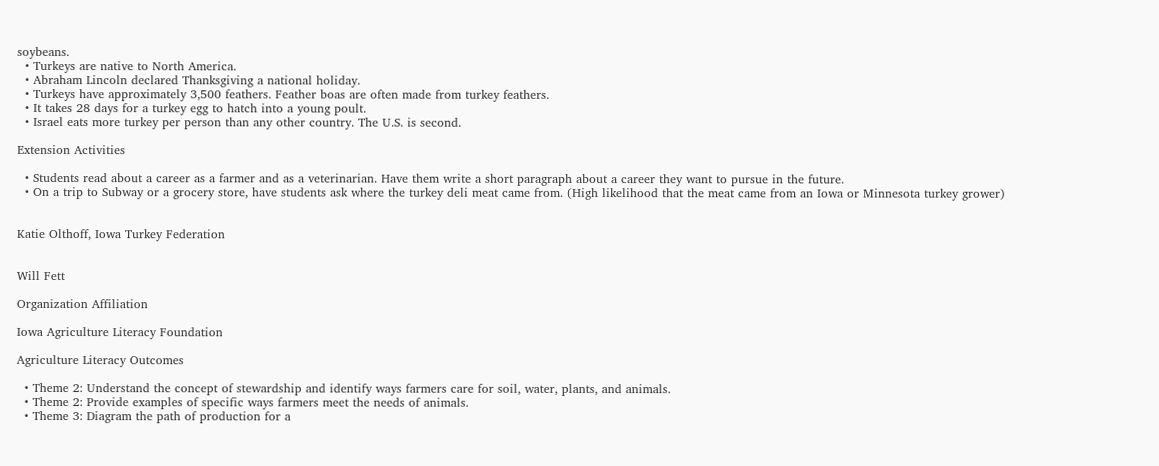soybeans.
  • Turkeys are native to North America.
  • Abraham Lincoln declared Thanksgiving a national holiday.
  • Turkeys have approximately 3,500 feathers. Feather boas are often made from turkey feathers.
  • It takes 28 days for a turkey egg to hatch into a young poult.
  • Israel eats more turkey per person than any other country. The U.S. is second.

Extension Activities

  • Students read about a career as a farmer and as a veterinarian. Have them write a short paragraph about a career they want to pursue in the future.
  • On a trip to Subway or a grocery store, have students ask where the turkey deli meat came from. (High likelihood that the meat came from an Iowa or Minnesota turkey grower)


Katie Olthoff, Iowa Turkey Federation


Will Fett

Organization Affiliation

Iowa Agriculture Literacy Foundation

Agriculture Literacy Outcomes

  • Theme 2: Understand the concept of stewardship and identify ways farmers care for soil, water, plants, and animals.
  • Theme 2: Provide examples of specific ways farmers meet the needs of animals.
  • Theme 3: Diagram the path of production for a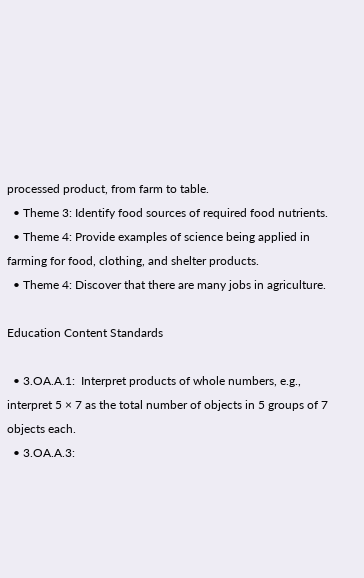processed product, from farm to table.
  • Theme 3: Identify food sources of required food nutrients.
  • Theme 4: Provide examples of science being applied in farming for food, clothing, and shelter products.
  • Theme 4: Discover that there are many jobs in agriculture.

Education Content Standards

  • 3.OA.A.1:  Interpret products of whole numbers, e.g., interpret 5 × 7 as the total number of objects in 5 groups of 7 objects each.
  • 3.OA.A.3: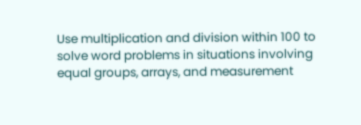Use multiplication and division within 100 to solve word problems in situations involving equal groups, arrays, and measurement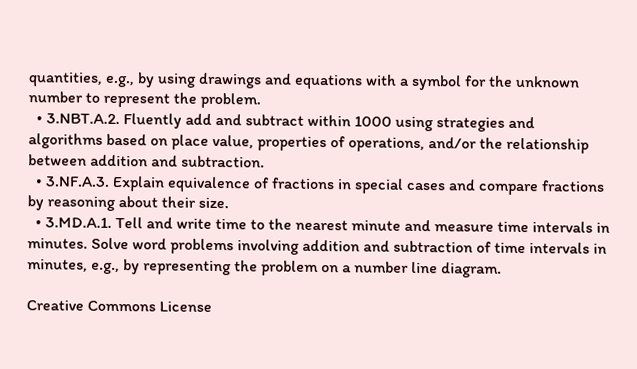quantities, e.g., by using drawings and equations with a symbol for the unknown number to represent the problem.
  • 3.NBT.A.2. Fluently add and subtract within 1000 using strategies and algorithms based on place value, properties of operations, and/or the relationship between addition and subtraction.
  • 3.NF.A.3. Explain equivalence of fractions in special cases and compare fractions by reasoning about their size.
  • 3.MD.A.1. Tell and write time to the nearest minute and measure time intervals in minutes. Solve word problems involving addition and subtraction of time intervals in minutes, e.g., by representing the problem on a number line diagram.

Creative Commons License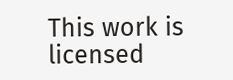This work is licensed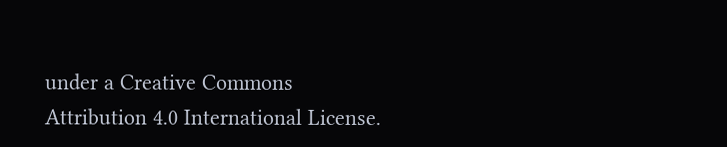under a Creative Commons Attribution 4.0 International License.